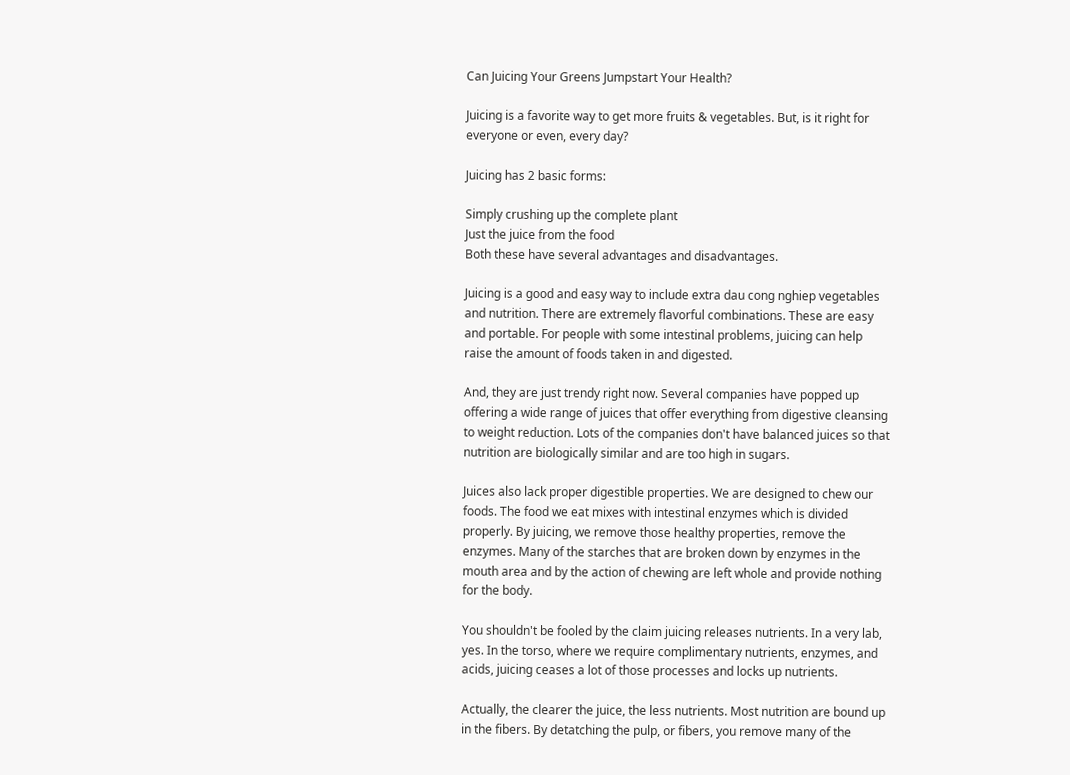Can Juicing Your Greens Jumpstart Your Health?

Juicing is a favorite way to get more fruits & vegetables. But, is it right for everyone or even, every day?

Juicing has 2 basic forms:

Simply crushing up the complete plant
Just the juice from the food
Both these have several advantages and disadvantages.

Juicing is a good and easy way to include extra dau cong nghiep vegetables and nutrition. There are extremely flavorful combinations. These are easy and portable. For people with some intestinal problems, juicing can help raise the amount of foods taken in and digested.

And, they are just trendy right now. Several companies have popped up offering a wide range of juices that offer everything from digestive cleansing to weight reduction. Lots of the companies don't have balanced juices so that nutrition are biologically similar and are too high in sugars.

Juices also lack proper digestible properties. We are designed to chew our foods. The food we eat mixes with intestinal enzymes which is divided properly. By juicing, we remove those healthy properties, remove the enzymes. Many of the starches that are broken down by enzymes in the mouth area and by the action of chewing are left whole and provide nothing for the body.

You shouldn't be fooled by the claim juicing releases nutrients. In a very lab, yes. In the torso, where we require complimentary nutrients, enzymes, and acids, juicing ceases a lot of those processes and locks up nutrients.

Actually, the clearer the juice, the less nutrients. Most nutrition are bound up in the fibers. By detatching the pulp, or fibers, you remove many of the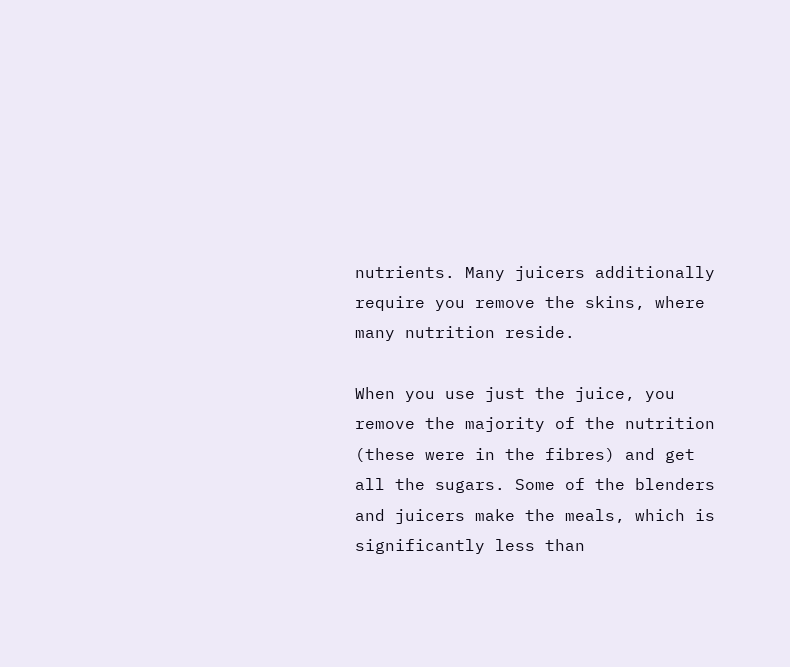nutrients. Many juicers additionally require you remove the skins, where many nutrition reside.

When you use just the juice, you remove the majority of the nutrition (these were in the fibres) and get all the sugars. Some of the blenders and juicers make the meals, which is significantly less than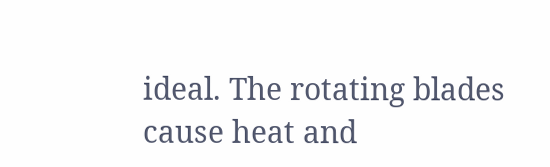ideal. The rotating blades cause heat and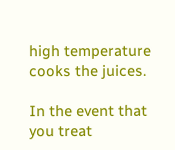high temperature cooks the juices.

In the event that you treat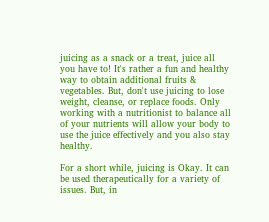juicing as a snack or a treat, juice all you have to! It's rather a fun and healthy way to obtain additional fruits & vegetables. But, don't use juicing to lose weight, cleanse, or replace foods. Only working with a nutritionist to balance all of your nutrients will allow your body to use the juice effectively and you also stay healthy.

For a short while, juicing is Okay. It can be used therapeutically for a variety of issues. But, in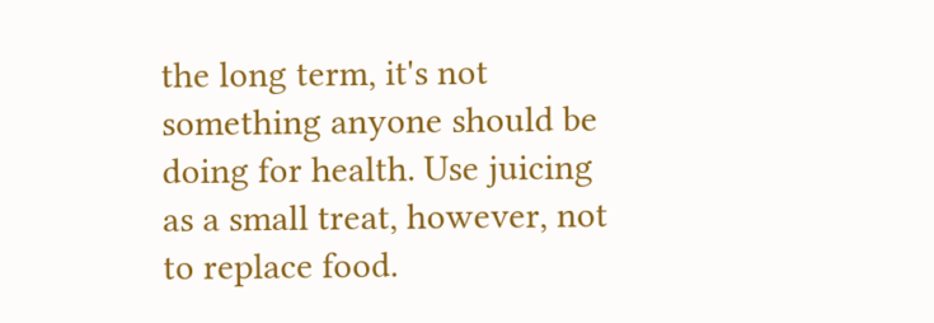the long term, it's not something anyone should be doing for health. Use juicing as a small treat, however, not to replace food.